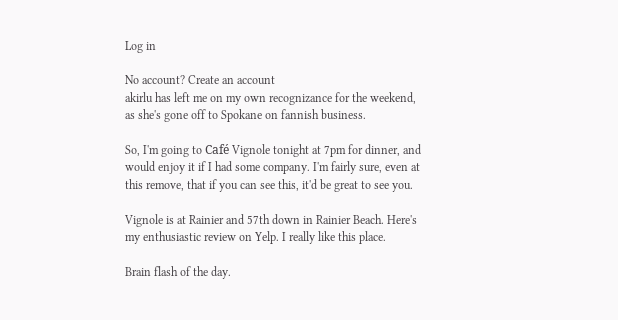Log in

No account? Create an account
akirlu has left me on my own recognizance for the weekend, as she's gone off to Spokane on fannish business.

So, I'm going to Café Vignole tonight at 7pm for dinner, and would enjoy it if I had some company. I'm fairly sure, even at this remove, that if you can see this, it'd be great to see you.

Vignole is at Rainier and 57th down in Rainier Beach. Here's my enthusiastic review on Yelp. I really like this place.

Brain flash of the day.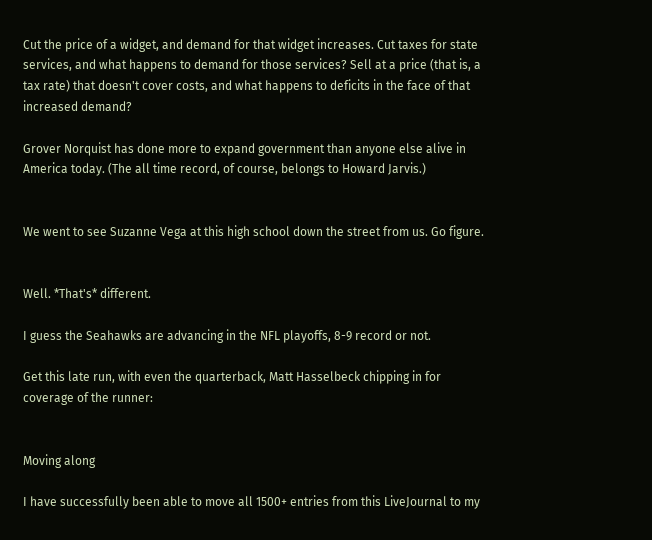Cut the price of a widget, and demand for that widget increases. Cut taxes for state services, and what happens to demand for those services? Sell at a price (that is, a tax rate) that doesn't cover costs, and what happens to deficits in the face of that increased demand?

Grover Norquist has done more to expand government than anyone else alive in America today. (The all time record, of course, belongs to Howard Jarvis.)


We went to see Suzanne Vega at this high school down the street from us. Go figure.


Well. *That's* different.

I guess the Seahawks are advancing in the NFL playoffs, 8-9 record or not.

Get this late run, with even the quarterback, Matt Hasselbeck chipping in for coverage of the runner:


Moving along

I have successfully been able to move all 1500+ entries from this LiveJournal to my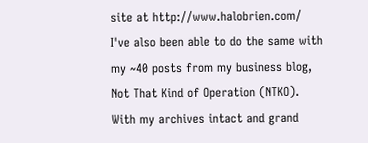site at http://www.halobrien.com/ I've also been able to do the same with my ~40 posts from my business blog, Not That Kind of Operation (NTKO). With my archives intact and grand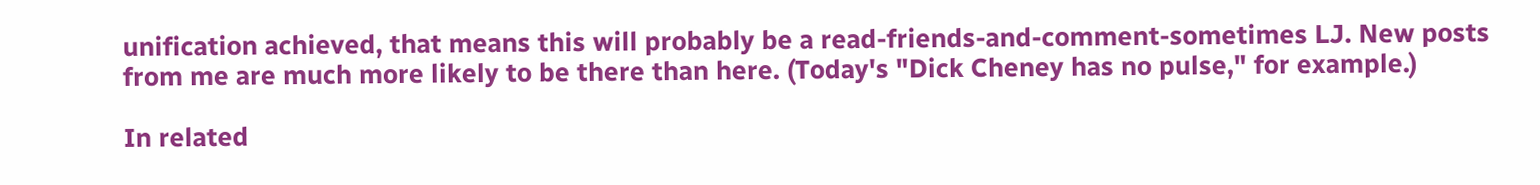unification achieved, that means this will probably be a read-friends-and-comment-sometimes LJ. New posts from me are much more likely to be there than here. (Today's "Dick Cheney has no pulse," for example.)

In related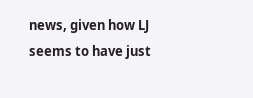news, given how LJ seems to have just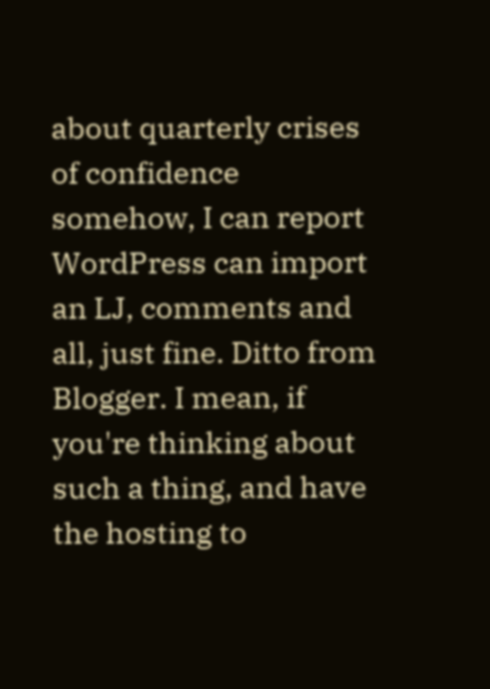about quarterly crises of confidence somehow, I can report WordPress can import an LJ, comments and all, just fine. Ditto from Blogger. I mean, if you're thinking about such a thing, and have the hosting to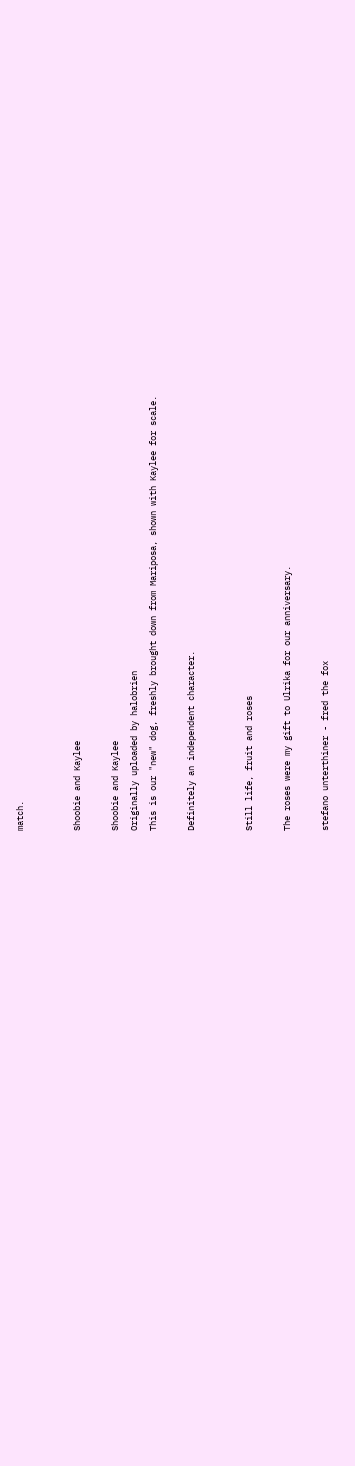match.


Shoobie and Kaylee

Shoobie and Kaylee
Originally uploaded by halobrien
This is our "new" dog, freshly brought down from Mariposa, shown with Kaylee for scale.

Definitely an independent character.


Still life, fruit and roses

The roses were my gift to Ulrika for our anniversary.

stefano unterthiner - fred the fox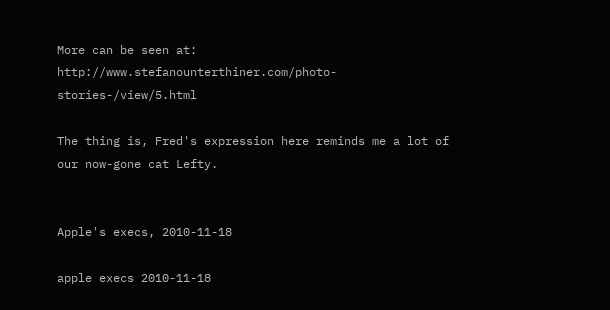More can be seen at: http://www.stefanounterthiner.com/photo-stories-/view/5.html

The thing is, Fred's expression here reminds me a lot of our now-gone cat Lefty.


Apple's execs, 2010-11-18

apple execs 2010-11-18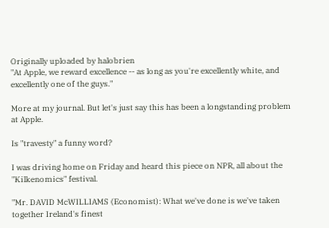Originally uploaded by halobrien
"At Apple, we reward excellence -- as long as you're excellently white, and excellently one of the guys."

More at my journal. But let's just say this has been a longstanding problem at Apple.

Is "travesty" a funny word?

I was driving home on Friday and heard this piece on NPR, all about the "Kilkenomics" festival.

"Mr. DAVID McWILLIAMS (Economist): What we've done is we've taken together Ireland's finest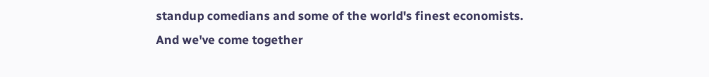standup comedians and some of the world's finest economists. And we've come together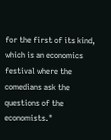for the first of its kind, which is an economics festival where the comedians ask the questions of the economists."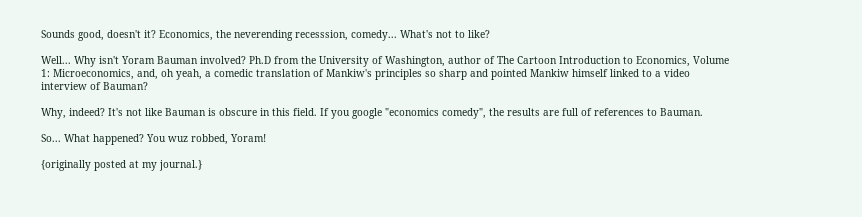Sounds good, doesn't it? Economics, the neverending recesssion, comedy... What's not to like?

Well... Why isn't Yoram Bauman involved? Ph.D from the University of Washington, author of The Cartoon Introduction to Economics, Volume 1: Microeconomics, and, oh yeah, a comedic translation of Mankiw's principles so sharp and pointed Mankiw himself linked to a video interview of Bauman?

Why, indeed? It's not like Bauman is obscure in this field. If you google "economics comedy", the results are full of references to Bauman.

So... What happened? You wuz robbed, Yoram!

{originally posted at my journal.}